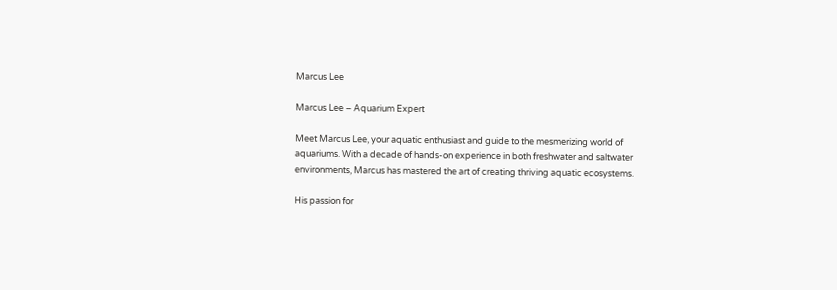Marcus Lee

Marcus Lee – Aquarium Expert

Meet Marcus Lee, your aquatic enthusiast and guide to the mesmerizing world of aquariums. With a decade of hands-on experience in both freshwater and saltwater environments, Marcus has mastered the art of creating thriving aquatic ecosystems.

His passion for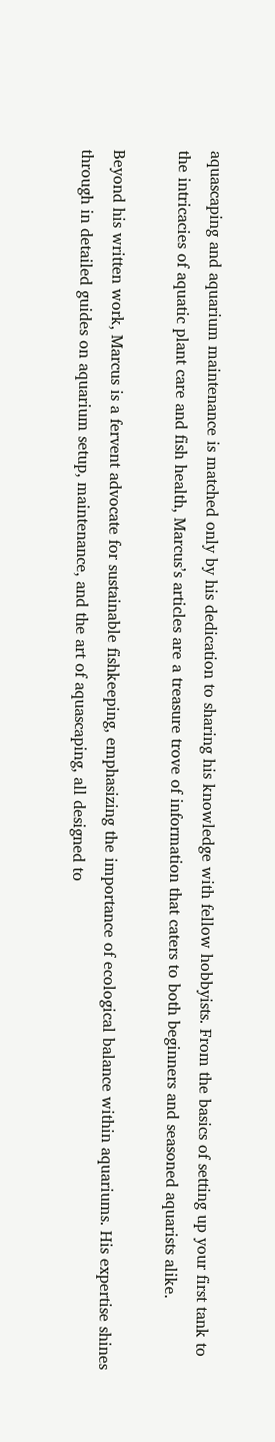aquascaping and aquarium maintenance is matched only by his dedication to sharing his knowledge with fellow hobbyists. From the basics of setting up your first tank to the intricacies of aquatic plant care and fish health, Marcus’s articles are a treasure trove of information that caters to both beginners and seasoned aquarists alike.

Beyond his written work, Marcus is a fervent advocate for sustainable fishkeeping, emphasizing the importance of ecological balance within aquariums. His expertise shines through in detailed guides on aquarium setup, maintenance, and the art of aquascaping, all designed to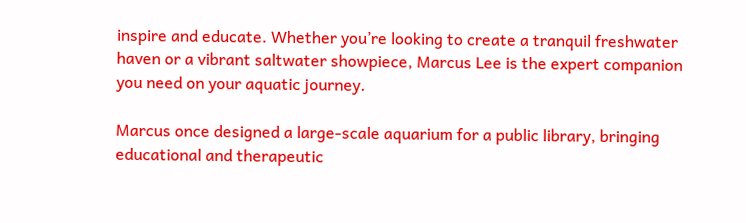inspire and educate. Whether you’re looking to create a tranquil freshwater haven or a vibrant saltwater showpiece, Marcus Lee is the expert companion you need on your aquatic journey.

Marcus once designed a large-scale aquarium for a public library, bringing educational and therapeutic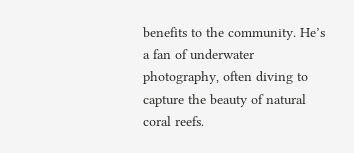benefits to the community. He’s a fan of underwater photography, often diving to capture the beauty of natural coral reefs.